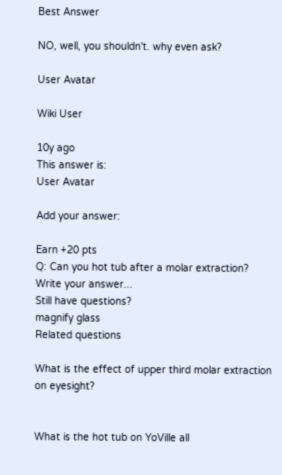Best Answer

NO, well, you shouldn't. why even ask?

User Avatar

Wiki User

10y ago
This answer is:
User Avatar

Add your answer:

Earn +20 pts
Q: Can you hot tub after a molar extraction?
Write your answer...
Still have questions?
magnify glass
Related questions

What is the effect of upper third molar extraction on eyesight?


What is the hot tub on YoVille all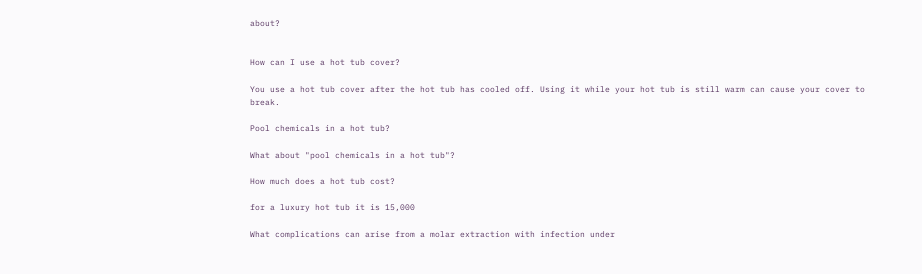about?


How can I use a hot tub cover?

You use a hot tub cover after the hot tub has cooled off. Using it while your hot tub is still warm can cause your cover to break.

Pool chemicals in a hot tub?

What about "pool chemicals in a hot tub"?

How much does a hot tub cost?

for a luxury hot tub it is 15,000

What complications can arise from a molar extraction with infection under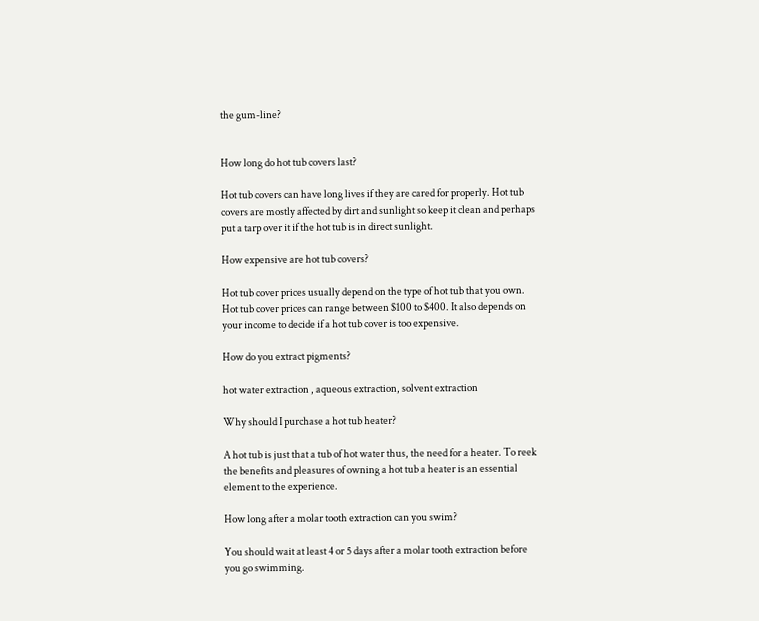the gum-line?


How long do hot tub covers last?

Hot tub covers can have long lives if they are cared for properly. Hot tub covers are mostly affected by dirt and sunlight so keep it clean and perhaps put a tarp over it if the hot tub is in direct sunlight.

How expensive are hot tub covers?

Hot tub cover prices usually depend on the type of hot tub that you own. Hot tub cover prices can range between $100 to $400. It also depends on your income to decide if a hot tub cover is too expensive.

How do you extract pigments?

hot water extraction , aqueous extraction, solvent extraction

Why should I purchase a hot tub heater?

A hot tub is just that a tub of hot water thus, the need for a heater. To reek the benefits and pleasures of owning a hot tub a heater is an essential element to the experience.

How long after a molar tooth extraction can you swim?

You should wait at least 4 or 5 days after a molar tooth extraction before you go swimming.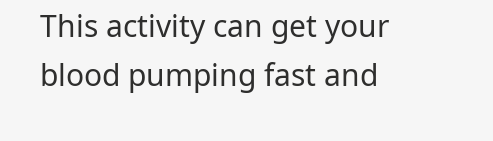This activity can get your blood pumping fast and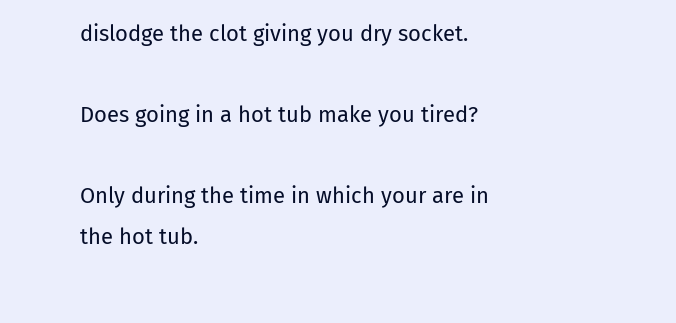dislodge the clot giving you dry socket.

Does going in a hot tub make you tired?

Only during the time in which your are in the hot tub.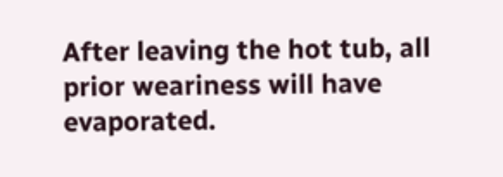After leaving the hot tub, all prior weariness will have evaporated.